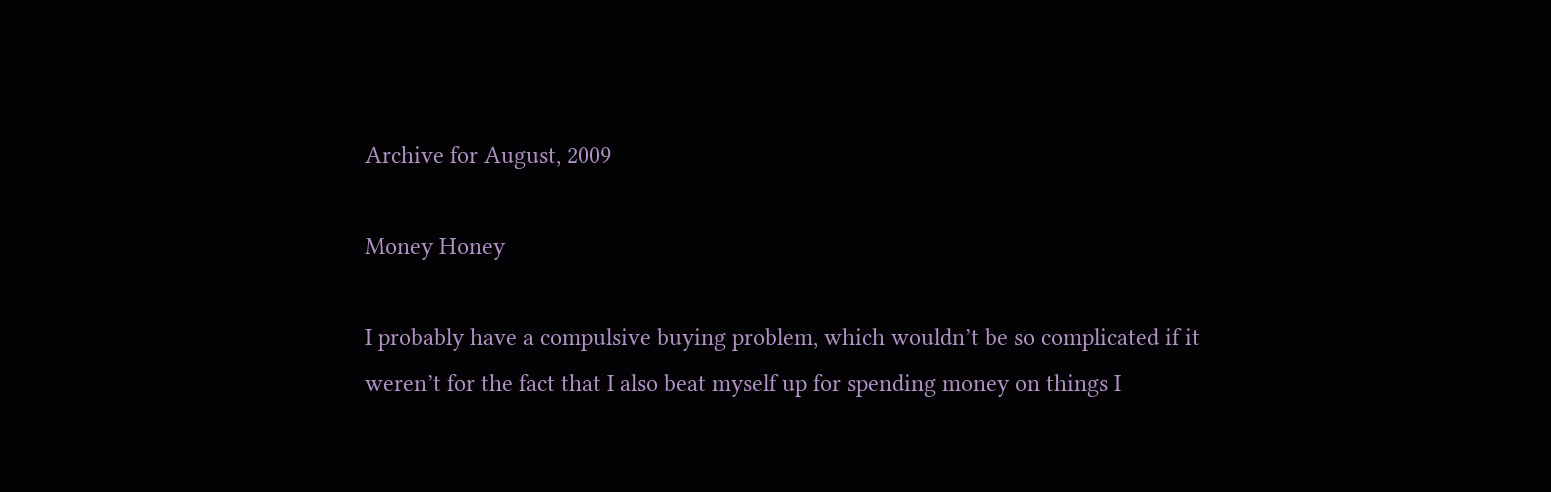Archive for August, 2009

Money Honey

I probably have a compulsive buying problem, which wouldn’t be so complicated if it weren’t for the fact that I also beat myself up for spending money on things I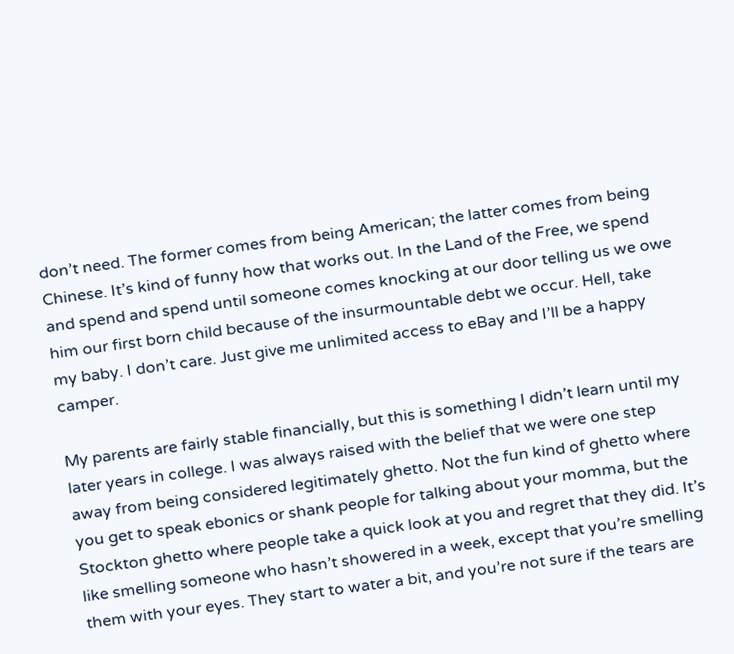don’t need. The former comes from being American; the latter comes from being Chinese. It’s kind of funny how that works out. In the Land of the Free, we spend and spend and spend until someone comes knocking at our door telling us we owe him our first born child because of the insurmountable debt we occur. Hell, take my baby. I don’t care. Just give me unlimited access to eBay and I’ll be a happy camper.

My parents are fairly stable financially, but this is something I didn’t learn until my later years in college. I was always raised with the belief that we were one step away from being considered legitimately ghetto. Not the fun kind of ghetto where you get to speak ebonics or shank people for talking about your momma, but the Stockton ghetto where people take a quick look at you and regret that they did. It’s like smelling someone who hasn’t showered in a week, except that you’re smelling them with your eyes. They start to water a bit, and you’re not sure if the tears are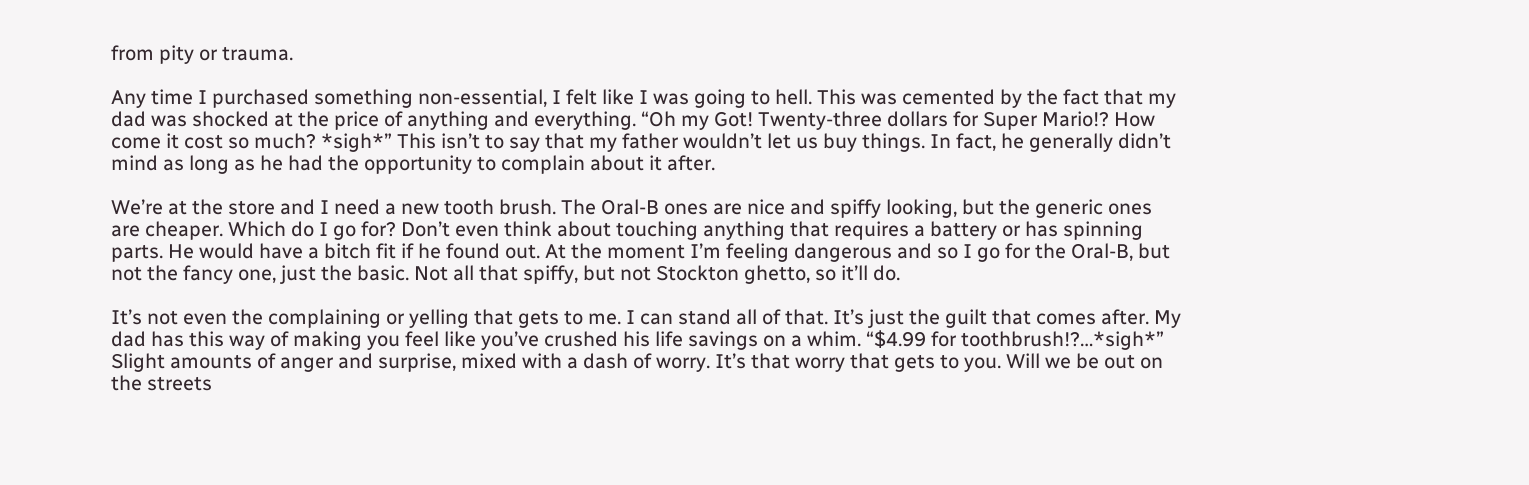from pity or trauma.

Any time I purchased something non-essential, I felt like I was going to hell. This was cemented by the fact that my dad was shocked at the price of anything and everything. “Oh my Got! Twenty-three dollars for Super Mario!? How come it cost so much? *sigh*” This isn’t to say that my father wouldn’t let us buy things. In fact, he generally didn’t mind as long as he had the opportunity to complain about it after.

We’re at the store and I need a new tooth brush. The Oral-B ones are nice and spiffy looking, but the generic ones are cheaper. Which do I go for? Don’t even think about touching anything that requires a battery or has spinning parts. He would have a bitch fit if he found out. At the moment I’m feeling dangerous and so I go for the Oral-B, but not the fancy one, just the basic. Not all that spiffy, but not Stockton ghetto, so it’ll do.

It’s not even the complaining or yelling that gets to me. I can stand all of that. It’s just the guilt that comes after. My dad has this way of making you feel like you’ve crushed his life savings on a whim. “$4.99 for toothbrush!?…*sigh*” Slight amounts of anger and surprise, mixed with a dash of worry. It’s that worry that gets to you. Will we be out on the streets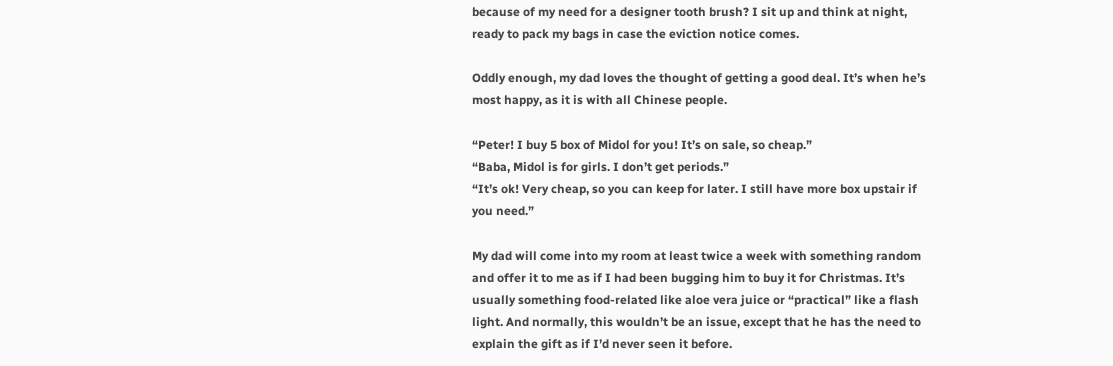because of my need for a designer tooth brush? I sit up and think at night, ready to pack my bags in case the eviction notice comes.

Oddly enough, my dad loves the thought of getting a good deal. It’s when he’s most happy, as it is with all Chinese people.

“Peter! I buy 5 box of Midol for you! It’s on sale, so cheap.”
“Baba, Midol is for girls. I don’t get periods.”
“It’s ok! Very cheap, so you can keep for later. I still have more box upstair if you need.”

My dad will come into my room at least twice a week with something random and offer it to me as if I had been bugging him to buy it for Christmas. It’s usually something food-related like aloe vera juice or “practical” like a flash light. And normally, this wouldn’t be an issue, except that he has the need to explain the gift as if I’d never seen it before.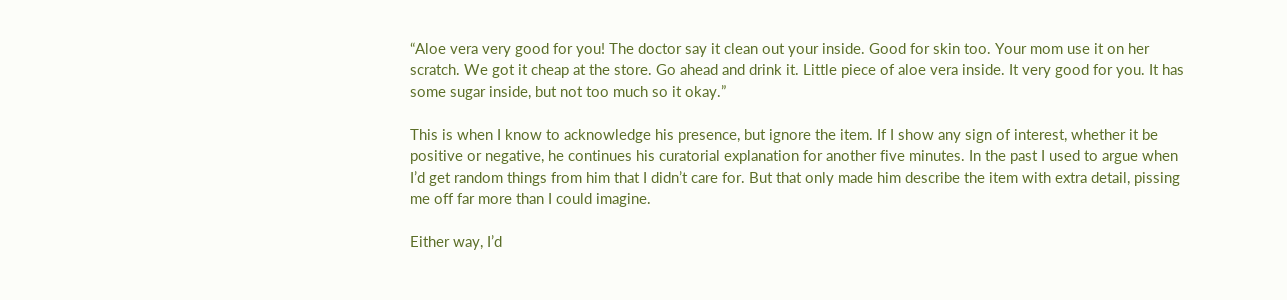“Aloe vera very good for you! The doctor say it clean out your inside. Good for skin too. Your mom use it on her scratch. We got it cheap at the store. Go ahead and drink it. Little piece of aloe vera inside. It very good for you. It has some sugar inside, but not too much so it okay.”

This is when I know to acknowledge his presence, but ignore the item. If I show any sign of interest, whether it be positive or negative, he continues his curatorial explanation for another five minutes. In the past I used to argue when I’d get random things from him that I didn’t care for. But that only made him describe the item with extra detail, pissing me off far more than I could imagine.

Either way, I’d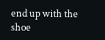end up with the shoe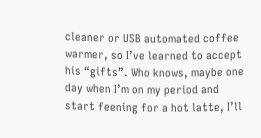cleaner or USB automated coffee warmer, so I’ve learned to accept his “gifts”. Who knows, maybe one day when I’m on my period and start feening for a hot latte, I’ll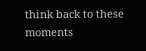think back to these moments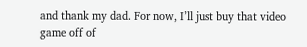and thank my dad. For now, I’ll just buy that video game off of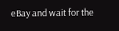eBay and wait for the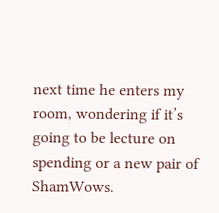next time he enters my room, wondering if it’s going to be lecture on spending or a new pair of ShamWows.